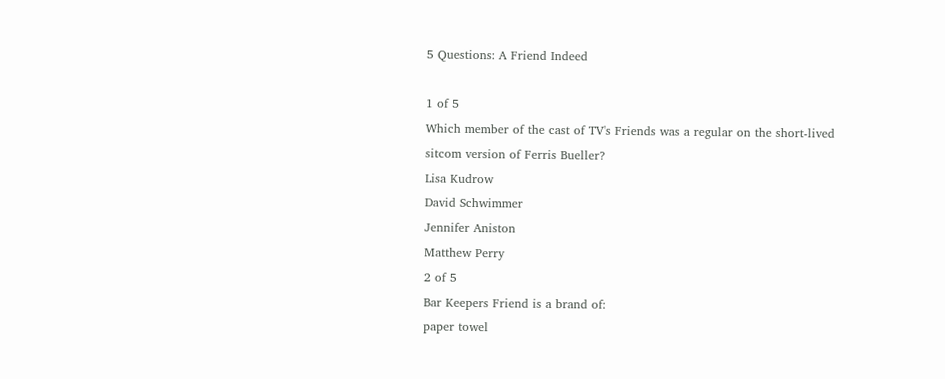5 Questions: A Friend Indeed

1 of 5
Which member of the cast of TV's Friends was a regular on the short-lived sitcom version of Ferris Bueller?
Lisa Kudrow
David Schwimmer
Jennifer Aniston
Matthew Perry
2 of 5
Bar Keepers Friend is a brand of:
paper towel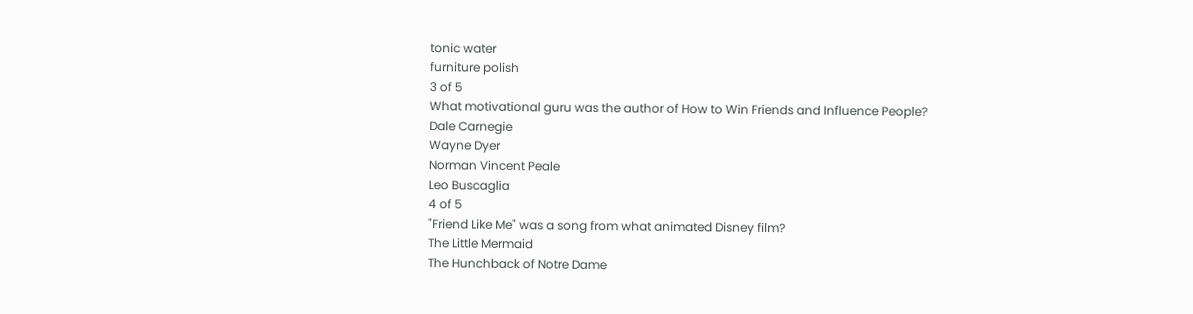tonic water
furniture polish
3 of 5
What motivational guru was the author of How to Win Friends and Influence People?
Dale Carnegie
Wayne Dyer
Norman Vincent Peale
Leo Buscaglia
4 of 5
"Friend Like Me" was a song from what animated Disney film?
The Little Mermaid
The Hunchback of Notre Dame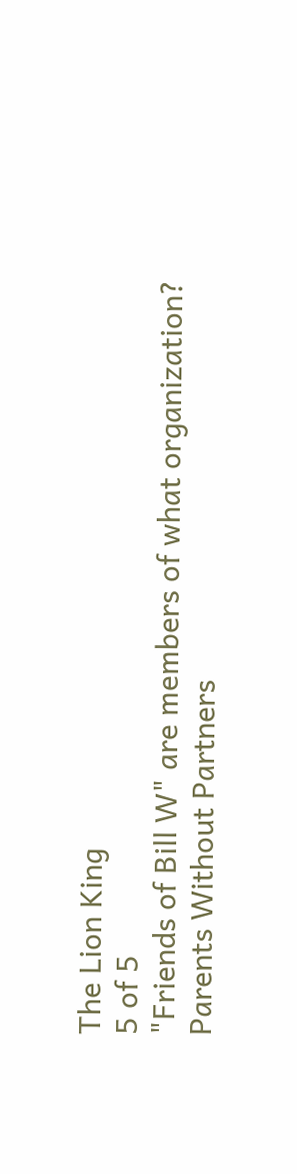The Lion King
5 of 5
"Friends of Bill W" are members of what organization?
Parents Without Partners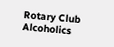Rotary Club
Alcoholics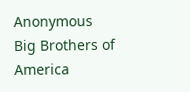Anonymous
Big Brothers of America